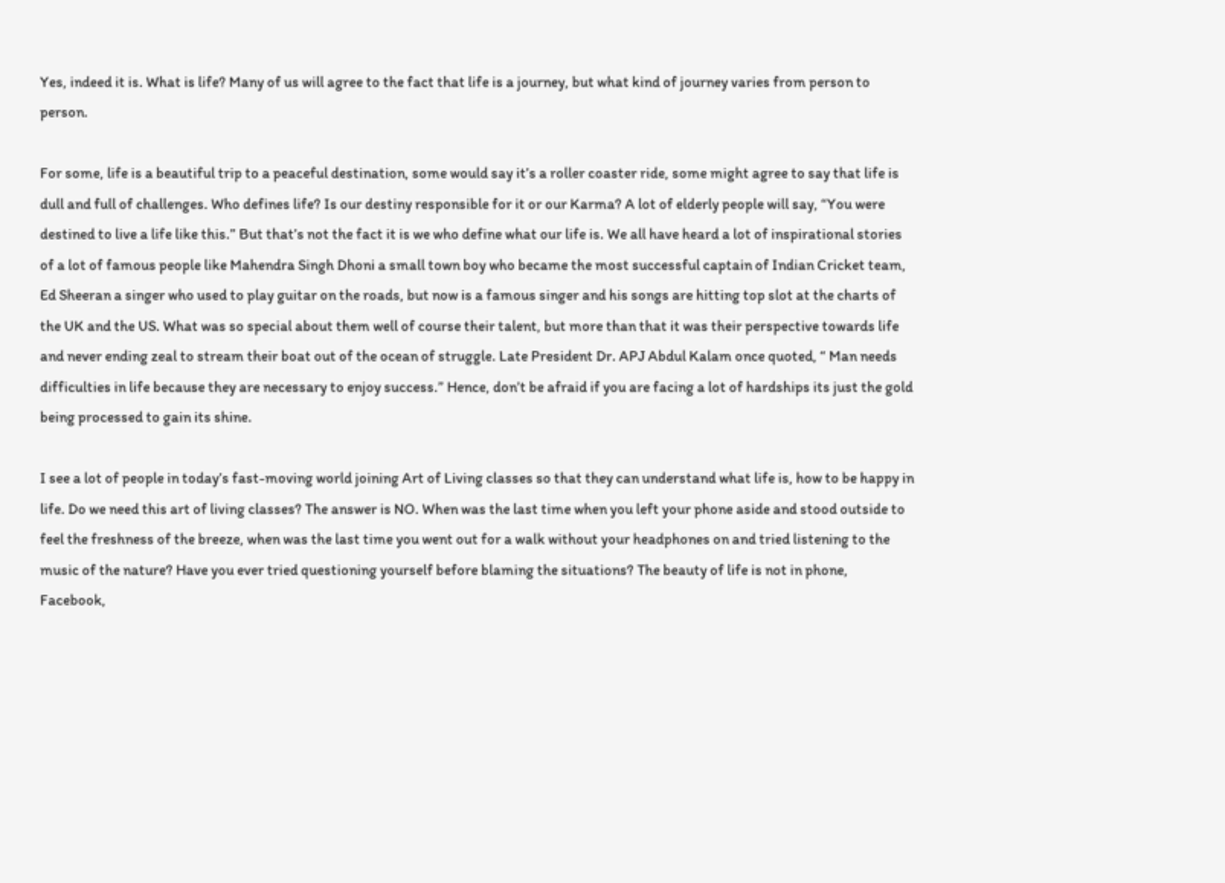Yes, indeed it is. What is life? Many of us will agree to the fact that life is a journey, but what kind of journey varies from person to person.

For some, life is a beautiful trip to a peaceful destination, some would say it’s a roller coaster ride, some might agree to say that life is dull and full of challenges. Who defines life? Is our destiny responsible for it or our Karma? A lot of elderly people will say, “You were destined to live a life like this.” But that’s not the fact it is we who define what our life is. We all have heard a lot of inspirational stories of a lot of famous people like Mahendra Singh Dhoni a small town boy who became the most successful captain of Indian Cricket team, Ed Sheeran a singer who used to play guitar on the roads, but now is a famous singer and his songs are hitting top slot at the charts of the UK and the US. What was so special about them well of course their talent, but more than that it was their perspective towards life and never ending zeal to stream their boat out of the ocean of struggle. Late President Dr. APJ Abdul Kalam once quoted, “ Man needs difficulties in life because they are necessary to enjoy success.” Hence, don’t be afraid if you are facing a lot of hardships its just the gold being processed to gain its shine.

I see a lot of people in today’s fast-moving world joining Art of Living classes so that they can understand what life is, how to be happy in life. Do we need this art of living classes? The answer is NO. When was the last time when you left your phone aside and stood outside to feel the freshness of the breeze, when was the last time you went out for a walk without your headphones on and tried listening to the music of the nature? Have you ever tried questioning yourself before blaming the situations? The beauty of life is not in phone, Facebook,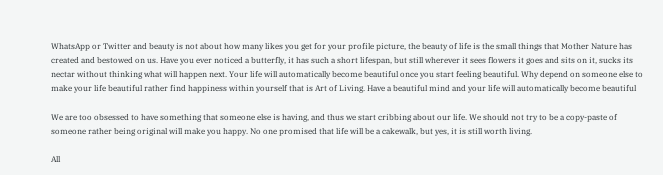WhatsApp or Twitter and beauty is not about how many likes you get for your profile picture, the beauty of life is the small things that Mother Nature has created and bestowed on us. Have you ever noticed a butterfly, it has such a short lifespan, but still wherever it sees flowers it goes and sits on it, sucks its nectar without thinking what will happen next. Your life will automatically become beautiful once you start feeling beautiful. Why depend on someone else to make your life beautiful rather find happiness within yourself that is Art of Living. Have a beautiful mind and your life will automatically become beautiful

We are too obsessed to have something that someone else is having, and thus we start cribbing about our life. We should not try to be a copy-paste of someone rather being original will make you happy. No one promised that life will be a cakewalk, but yes, it is still worth living.

All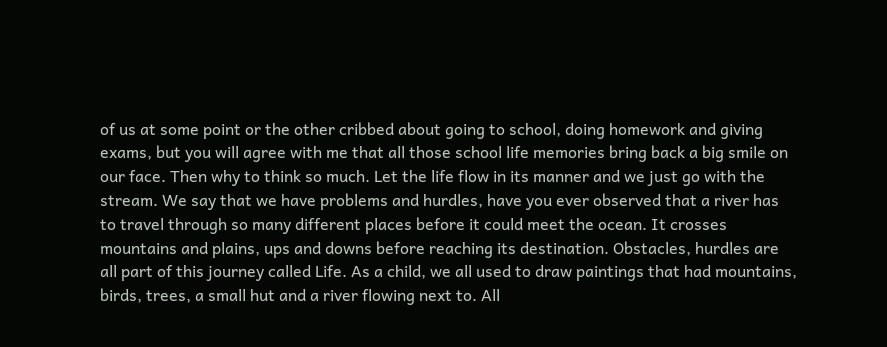of us at some point or the other cribbed about going to school, doing homework and giving exams, but you will agree with me that all those school life memories bring back a big smile on our face. Then why to think so much. Let the life flow in its manner and we just go with the stream. We say that we have problems and hurdles, have you ever observed that a river has to travel through so many different places before it could meet the ocean. It crosses mountains and plains, ups and downs before reaching its destination. Obstacles, hurdles are all part of this journey called Life. As a child, we all used to draw paintings that had mountains, birds, trees, a small hut and a river flowing next to. All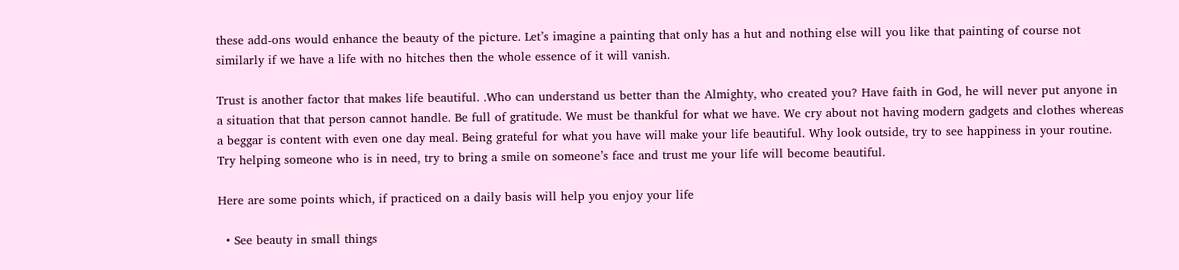these add-ons would enhance the beauty of the picture. Let’s imagine a painting that only has a hut and nothing else will you like that painting of course not similarly if we have a life with no hitches then the whole essence of it will vanish.

Trust is another factor that makes life beautiful. .Who can understand us better than the Almighty, who created you? Have faith in God, he will never put anyone in a situation that that person cannot handle. Be full of gratitude. We must be thankful for what we have. We cry about not having modern gadgets and clothes whereas a beggar is content with even one day meal. Being grateful for what you have will make your life beautiful. Why look outside, try to see happiness in your routine. Try helping someone who is in need, try to bring a smile on someone’s face and trust me your life will become beautiful.

Here are some points which, if practiced on a daily basis will help you enjoy your life

  • See beauty in small things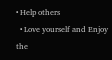• Help others
  • Love yourself and Enjoy the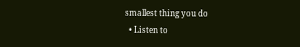smallest thing you do
  • Listen to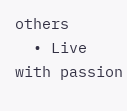others
  • Live with passion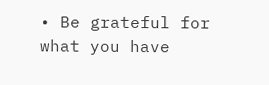• Be grateful for what you have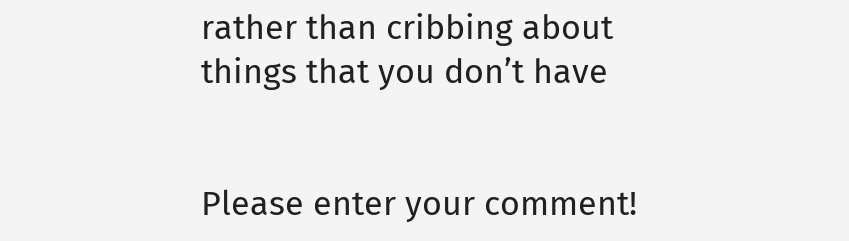rather than cribbing about things that you don’t have


Please enter your comment!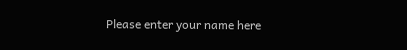Please enter your name here